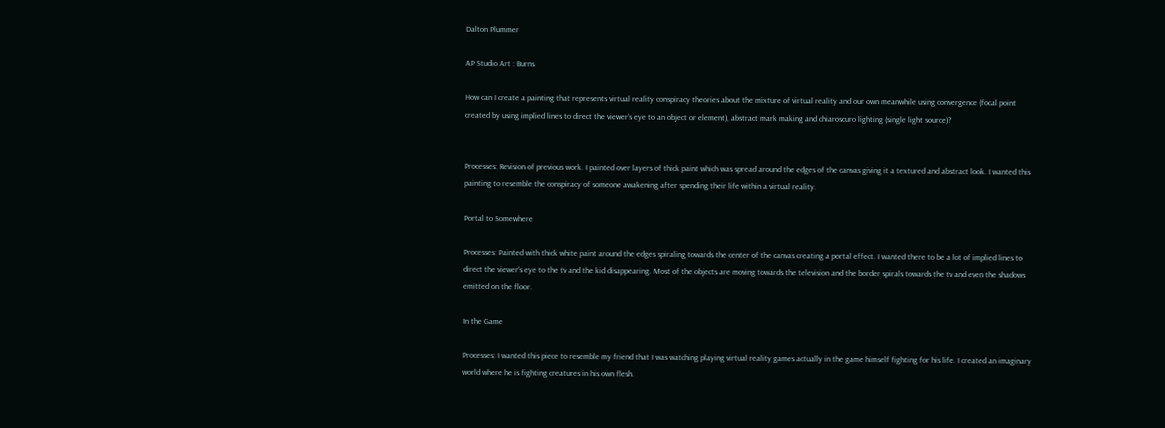Dalton Plummer

AP Studio Art : Burns

How can I create a painting that represents virtual reality conspiracy theories about the mixture of virtual reality and our own meanwhile using convergence (focal point created by using implied lines to direct the viewer’s eye to an object or element), abstract mark making and chiaroscuro lighting (single light source)?


Processes: Revision of previous work. I painted over layers of thick paint which was spread around the edges of the canvas giving it a textured and abstract look. I wanted this painting to resemble the conspiracy of someone awakening after spending their life within a virtual reality.

Portal to Somewhere

Processes: Painted with thick white paint around the edges spiraling towards the center of the canvas creating a portal effect. I wanted there to be a lot of implied lines to direct the viewer’s eye to the tv and the kid disappearing. Most of the objects are moving towards the television and the border spirals towards the tv and even the shadows emitted on the floor.

In the Game

Processes: I wanted this piece to resemble my friend that I was watching playing virtual reality games actually in the game himself fighting for his life. I created an imaginary world where he is fighting creatures in his own flesh.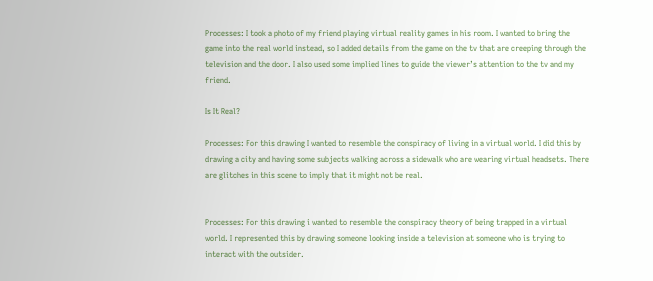Processes: I took a photo of my friend playing virtual reality games in his room. I wanted to bring the game into the real world instead, so I added details from the game on the tv that are creeping through the television and the door. I also used some implied lines to guide the viewer’s attention to the tv and my friend.

Is It Real?

Processes: For this drawing I wanted to resemble the conspiracy of living in a virtual world. I did this by drawing a city and having some subjects walking across a sidewalk who are wearing virtual headsets. There are glitches in this scene to imply that it might not be real.


Processes: For this drawing i wanted to resemble the conspiracy theory of being trapped in a virtual world. I represented this by drawing someone looking inside a television at someone who is trying to interact with the outsider.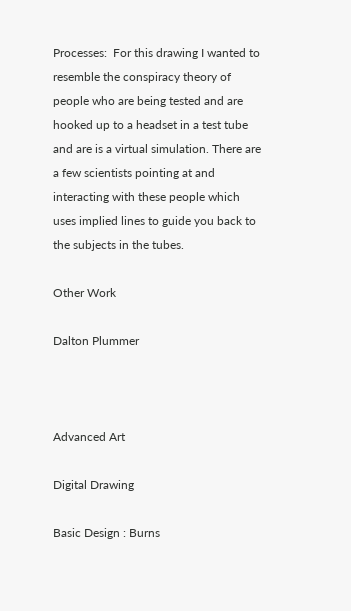Processes:  For this drawing I wanted to resemble the conspiracy theory of people who are being tested and are hooked up to a headset in a test tube and are is a virtual simulation. There are a few scientists pointing at and interacting with these people which uses implied lines to guide you back to the subjects in the tubes.

Other Work

Dalton Plummer



Advanced Art

Digital Drawing

Basic Design : Burns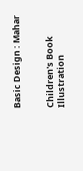Basic Design : Mahar


Children's Book Illustration